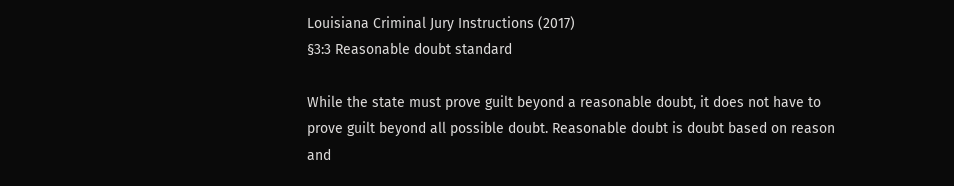Louisiana Criminal Jury Instructions (2017)
§3:3 Reasonable doubt standard

While the state must prove guilt beyond a reasonable doubt, it does not have to prove guilt beyond all possible doubt. Reasonable doubt is doubt based on reason and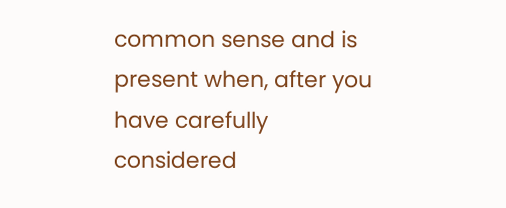common sense and is present when, after you have carefully considered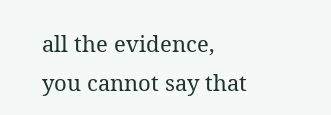all the evidence, you cannot say that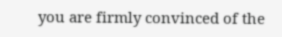you are firmly convinced of the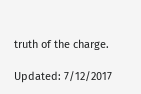truth of the charge.

Updated: 7/12/2017